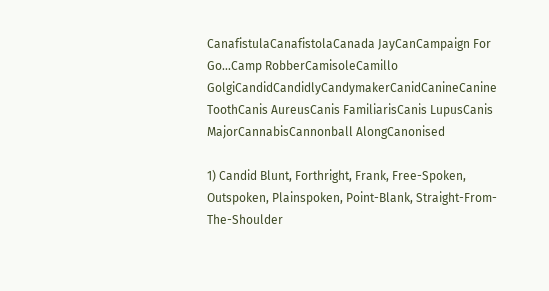CanafistulaCanafistolaCanada JayCanCampaign For Go...Camp RobberCamisoleCamillo GolgiCandidCandidlyCandymakerCanidCanineCanine ToothCanis AureusCanis FamiliarisCanis LupusCanis MajorCannabisCannonball AlongCanonised

1) Candid Blunt, Forthright, Frank, Free-Spoken, Outspoken, Plainspoken, Point-Blank, Straight-From-The-Shoulder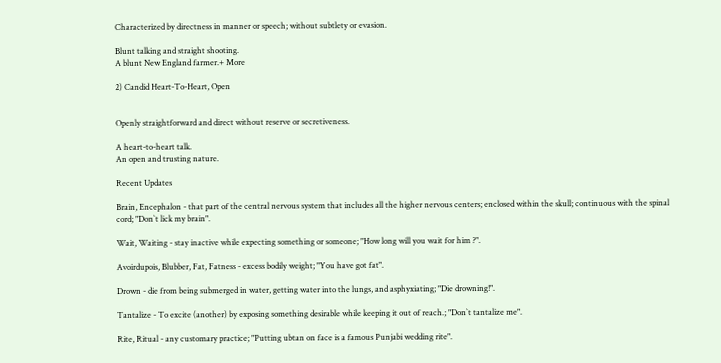Characterized by directness in manner or speech; without subtlety or evasion.

Blunt talking and straight shooting.
A blunt New England farmer.+ More

2) Candid Heart-To-Heart, Open


Openly straightforward and direct without reserve or secretiveness.

A heart-to-heart talk.
An open and trusting nature.

Recent Updates

Brain, Encephalon - that part of the central nervous system that includes all the higher nervous centers; enclosed within the skull; continuous with the spinal cord; "Don`t lick my brain".

Wait, Waiting - stay inactive while expecting something or someone; "How long will you wait for him ?".

Avoirdupois, Blubber, Fat, Fatness - excess bodily weight; "You have got fat".

Drown - die from being submerged in water, getting water into the lungs, and asphyxiating; "Die drowning!".

Tantalize - To excite (another) by exposing something desirable while keeping it out of reach.; "Don`t tantalize me".

Rite, Ritual - any customary practice; "Putting ubtan on face is a famous Punjabi wedding rite".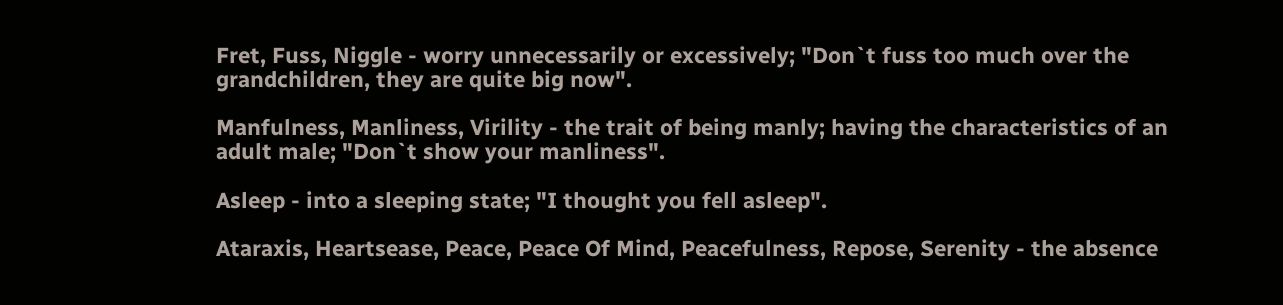Fret, Fuss, Niggle - worry unnecessarily or excessively; "Don`t fuss too much over the grandchildren, they are quite big now".

Manfulness, Manliness, Virility - the trait of being manly; having the characteristics of an adult male; "Don`t show your manliness".

Asleep - into a sleeping state; "I thought you fell asleep".

Ataraxis, Heartsease, Peace, Peace Of Mind, Peacefulness, Repose, Serenity - the absence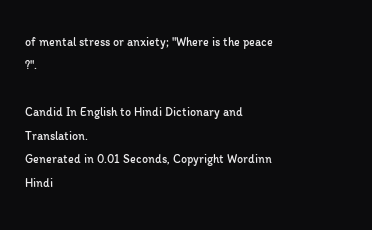of mental stress or anxiety; "Where is the peace ?".

Candid In English to Hindi Dictionary and Translation.
Generated in 0.01 Seconds, Copyright Wordinn Hindi